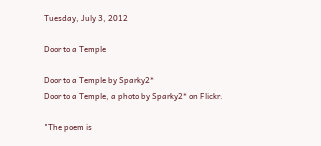Tuesday, July 3, 2012

Door to a Temple

Door to a Temple by Sparky2*
Door to a Temple, a photo by Sparky2* on Flickr.

"The poem is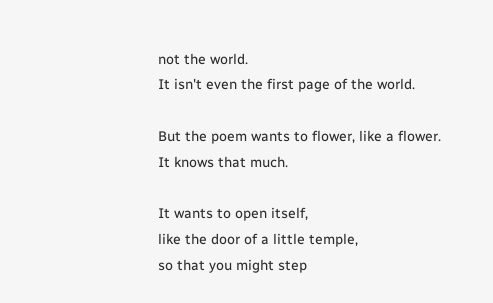not the world.
It isn't even the first page of the world.

But the poem wants to flower, like a flower.
It knows that much.

It wants to open itself,
like the door of a little temple,
so that you might step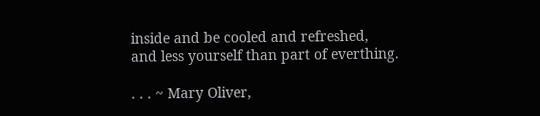inside and be cooled and refreshed,
and less yourself than part of everthing.

. . . ~ Mary Oliver,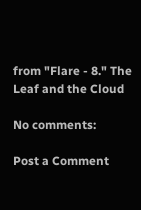from "Flare - 8." The Leaf and the Cloud

No comments:

Post a Comment